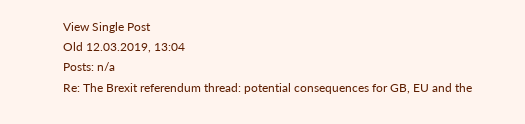View Single Post
Old 12.03.2019, 13:04
Posts: n/a
Re: The Brexit referendum thread: potential consequences for GB, EU and the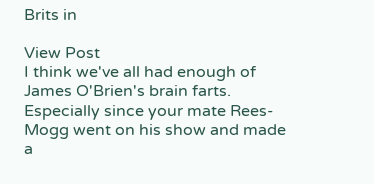Brits in

View Post
I think we've all had enough of James O'Brien's brain farts. Especially since your mate Rees-Mogg went on his show and made a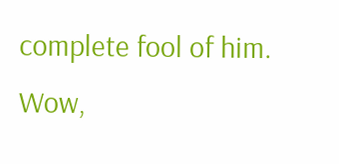complete fool of him.
Wow,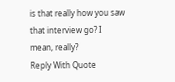is that really how you saw that interview go? I mean, really?
Reply With Quote